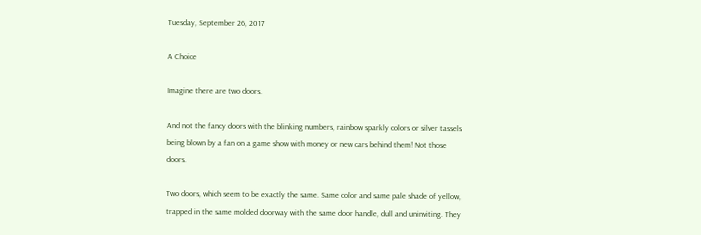Tuesday, September 26, 2017

A Choice

Imagine there are two doors.

And not the fancy doors with the blinking numbers, rainbow sparkly colors or silver tassels being blown by a fan on a game show with money or new cars behind them! Not those doors.

Two doors, which seem to be exactly the same. Same color and same pale shade of yellow, trapped in the same molded doorway with the same door handle, dull and uninviting. They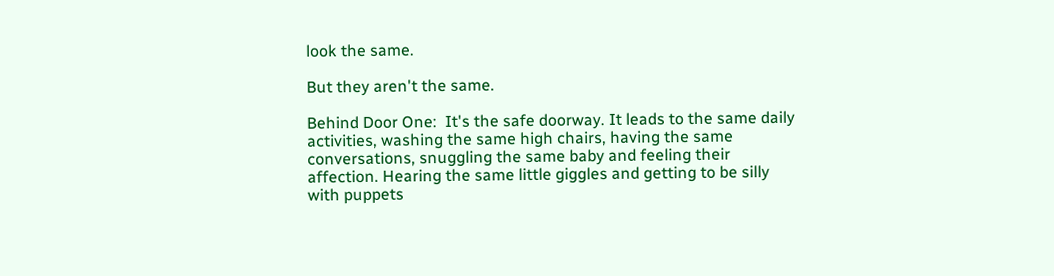look the same.

But they aren't the same.

Behind Door One:  It's the safe doorway. It leads to the same daily activities, washing the same high chairs, having the same conversations, snuggling the same baby and feeling their affection. Hearing the same little giggles and getting to be silly with puppets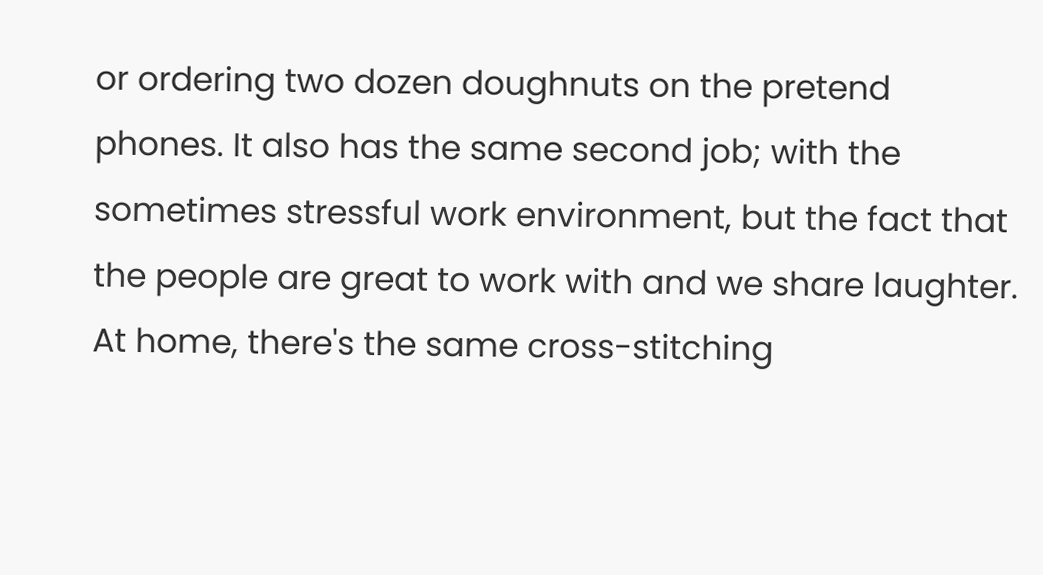or ordering two dozen doughnuts on the pretend phones. It also has the same second job; with the sometimes stressful work environment, but the fact that the people are great to work with and we share laughter. At home, there's the same cross-stitching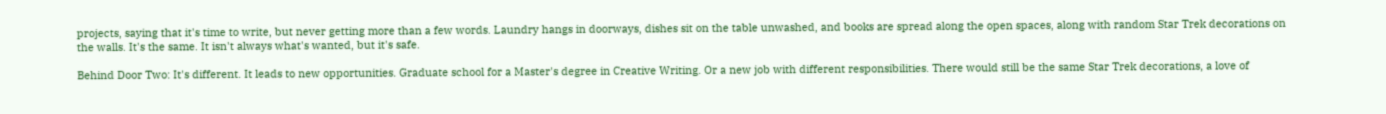projects, saying that it's time to write, but never getting more than a few words. Laundry hangs in doorways, dishes sit on the table unwashed, and books are spread along the open spaces, along with random Star Trek decorations on the walls. It's the same. It isn't always what's wanted, but it's safe.

Behind Door Two: It's different. It leads to new opportunities. Graduate school for a Master's degree in Creative Writing. Or a new job with different responsibilities. There would still be the same Star Trek decorations, a love of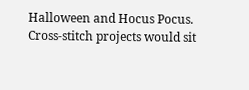Halloween and Hocus Pocus. Cross-stitch projects would sit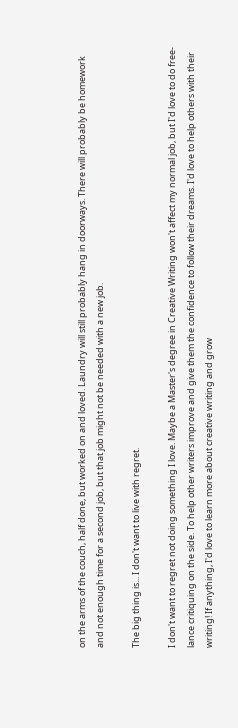on the arms of the couch, half done, but worked on and loved. Laundry will still probably hang in doorways. There will probably be homework and not enough time for a second job, but that job might not be needed with a new job.

The big thing is... I don't want to live with regret.

I don't want to regret not doing something I love. Maybe a Master's degree in Creative Writing won't affect my normal job, but I'd love to do free-lance critiquing on the side. To help other writers improve and give them the confidence to follow their dreams. I'd love to help others with their writing! If anything, I'd love to learn more about creative writing and grow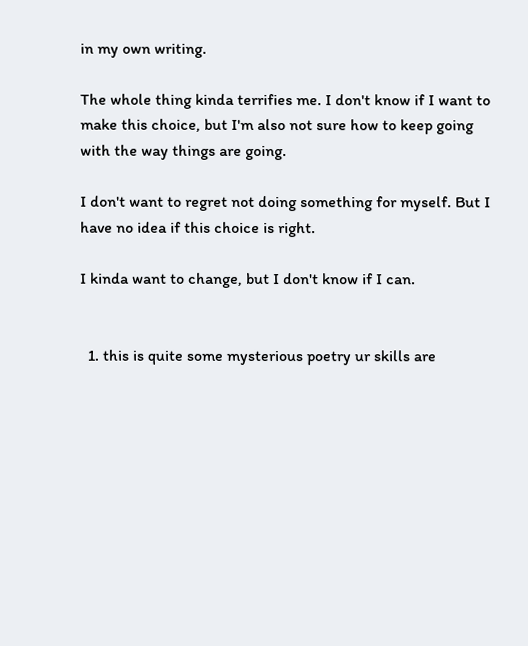in my own writing.

The whole thing kinda terrifies me. I don't know if I want to make this choice, but I'm also not sure how to keep going with the way things are going.

I don't want to regret not doing something for myself. But I have no idea if this choice is right.

I kinda want to change, but I don't know if I can.


  1. this is quite some mysterious poetry ur skills are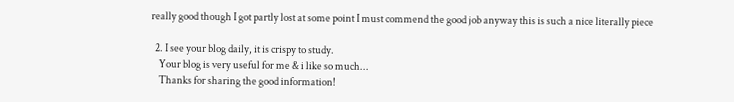really good though I got partly lost at some point I must commend the good job anyway this is such a nice literally piece

  2. I see your blog daily, it is crispy to study.
    Your blog is very useful for me & i like so much...
    Thanks for sharing the good information!